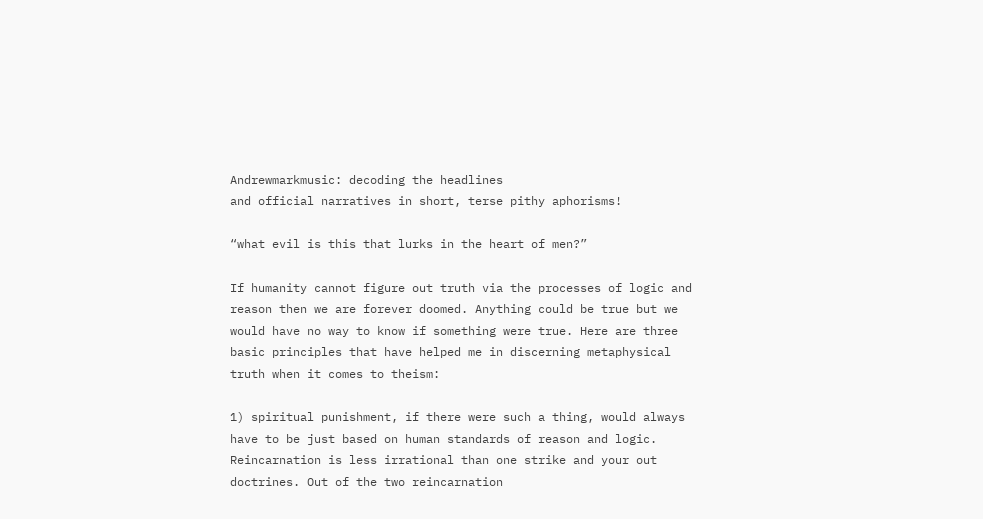Andrewmarkmusic: decoding the headlines
and official narratives in short, terse pithy aphorisms!

“what evil is this that lurks in the heart of men?”

If humanity cannot figure out truth via the processes of logic and reason then we are forever doomed. Anything could be true but we would have no way to know if something were true. Here are three basic principles that have helped me in discerning metaphysical truth when it comes to theism:

1) spiritual punishment, if there were such a thing, would always have to be just based on human standards of reason and logic. Reincarnation is less irrational than one strike and your out doctrines. Out of the two reincarnation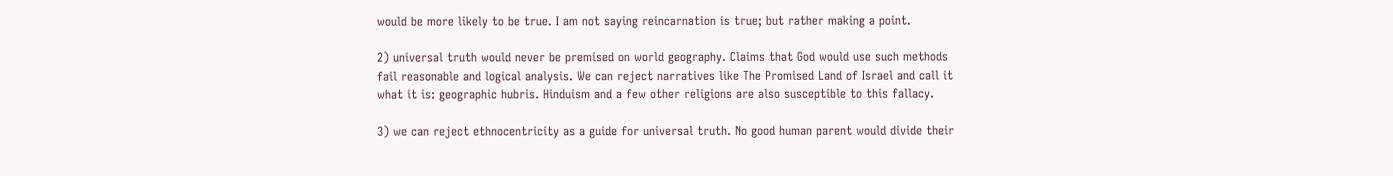would be more likely to be true. I am not saying reincarnation is true; but rather making a point.

2) universal truth would never be premised on world geography. Claims that God would use such methods fail reasonable and logical analysis. We can reject narratives like The Promised Land of Israel and call it what it is: geographic hubris. Hinduism and a few other religions are also susceptible to this fallacy.

3) we can reject ethnocentricity as a guide for universal truth. No good human parent would divide their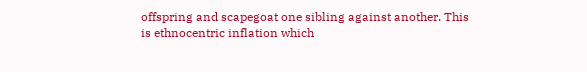offspring and scapegoat one sibling against another. This is ethnocentric inflation which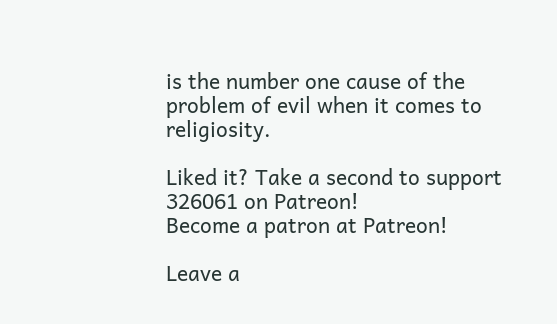is the number one cause of the problem of evil when it comes to religiosity.

Liked it? Take a second to support 326061 on Patreon!
Become a patron at Patreon!

Leave a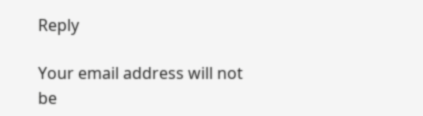Reply

Your email address will not be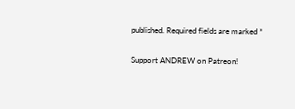published. Required fields are marked *

Support ANDREW on Patreon!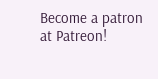Become a patron at Patreon!